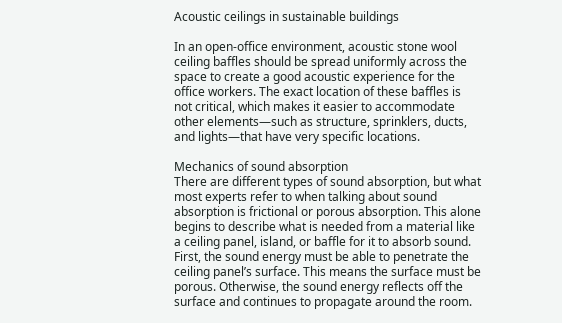Acoustic ceilings in sustainable buildings

In an open-office environment, acoustic stone wool ceiling baffles should be spread uniformly across the space to create a good acoustic experience for the office workers. The exact location of these baffles is not critical, which makes it easier to accommodate other elements—such as structure, sprinklers, ducts, and lights—that have very specific locations.

Mechanics of sound absorption
There are different types of sound absorption, but what most experts refer to when talking about sound absorption is frictional or porous absorption. This alone begins to describe what is needed from a material like a ceiling panel, island, or baffle for it to absorb sound. First, the sound energy must be able to penetrate the ceiling panel’s surface. This means the surface must be porous. Otherwise, the sound energy reflects off the surface and continues to propagate around the room.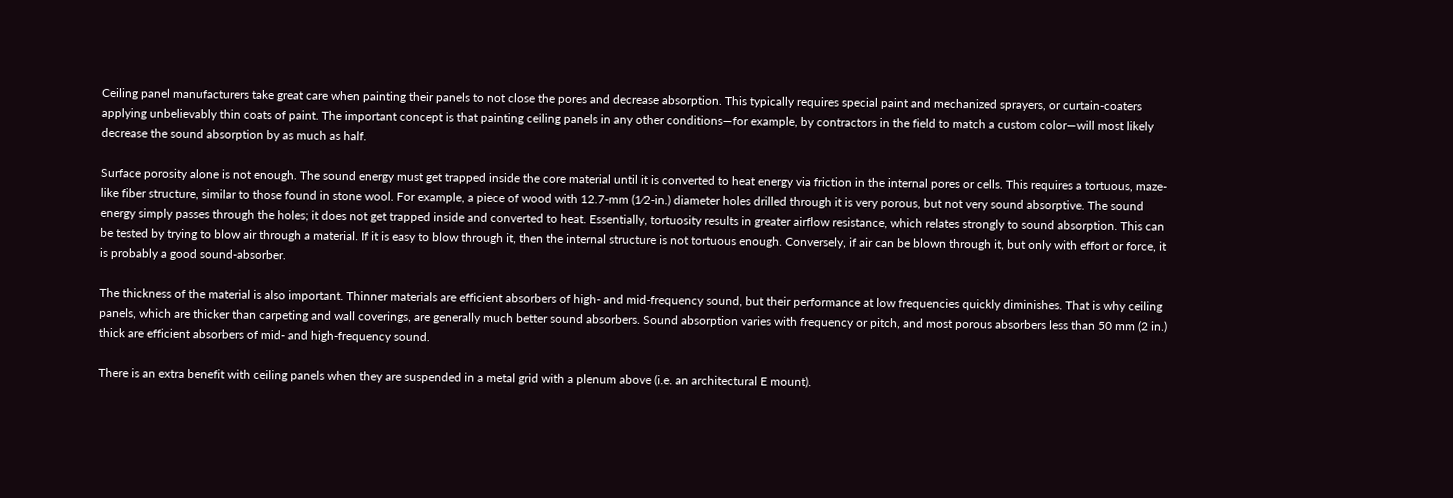Ceiling panel manufacturers take great care when painting their panels to not close the pores and decrease absorption. This typically requires special paint and mechanized sprayers, or curtain-coaters applying unbelievably thin coats of paint. The important concept is that painting ceiling panels in any other conditions—for example, by contractors in the field to match a custom color—will most likely decrease the sound absorption by as much as half.

Surface porosity alone is not enough. The sound energy must get trapped inside the core material until it is converted to heat energy via friction in the internal pores or cells. This requires a tortuous, maze-like fiber structure, similar to those found in stone wool. For example, a piece of wood with 12.7-mm (1⁄2-in.) diameter holes drilled through it is very porous, but not very sound absorptive. The sound energy simply passes through the holes; it does not get trapped inside and converted to heat. Essentially, tortuosity results in greater airflow resistance, which relates strongly to sound absorption. This can be tested by trying to blow air through a material. If it is easy to blow through it, then the internal structure is not tortuous enough. Conversely, if air can be blown through it, but only with effort or force, it is probably a good sound-absorber.

The thickness of the material is also important. Thinner materials are efficient absorbers of high- and mid-frequency sound, but their performance at low frequencies quickly diminishes. That is why ceiling panels, which are thicker than carpeting and wall coverings, are generally much better sound absorbers. Sound absorption varies with frequency or pitch, and most porous absorbers less than 50 mm (2 in.) thick are efficient absorbers of mid- and high-frequency sound.

There is an extra benefit with ceiling panels when they are suspended in a metal grid with a plenum above (i.e. an architectural E mount).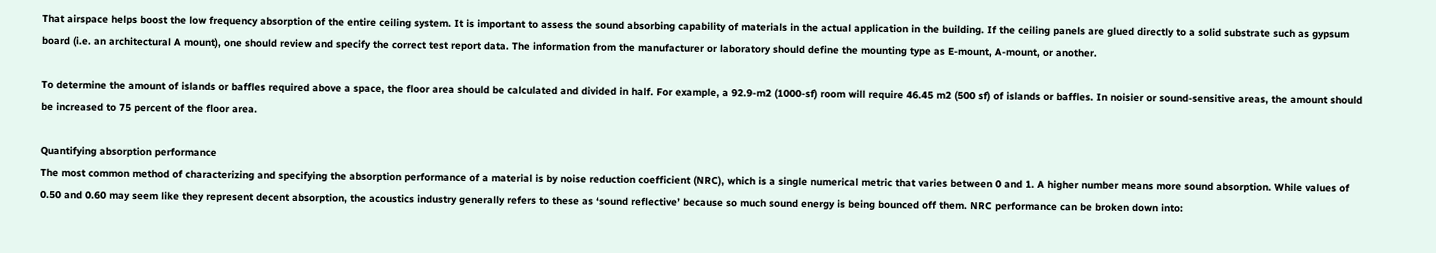That airspace helps boost the low frequency absorption of the entire ceiling system. It is important to assess the sound absorbing capability of materials in the actual application in the building. If the ceiling panels are glued directly to a solid substrate such as gypsum board (i.e. an architectural A mount), one should review and specify the correct test report data. The information from the manufacturer or laboratory should define the mounting type as E-mount, A-mount, or another.

To determine the amount of islands or baffles required above a space, the floor area should be calculated and divided in half. For example, a 92.9-m2 (1000-sf) room will require 46.45 m2 (500 sf) of islands or baffles. In noisier or sound-sensitive areas, the amount should be increased to 75 percent of the floor area.

Quantifying absorption performance
The most common method of characterizing and specifying the absorption performance of a material is by noise reduction coefficient (NRC), which is a single numerical metric that varies between 0 and 1. A higher number means more sound absorption. While values of 0.50 and 0.60 may seem like they represent decent absorption, the acoustics industry generally refers to these as ‘sound reflective’ because so much sound energy is being bounced off them. NRC performance can be broken down into: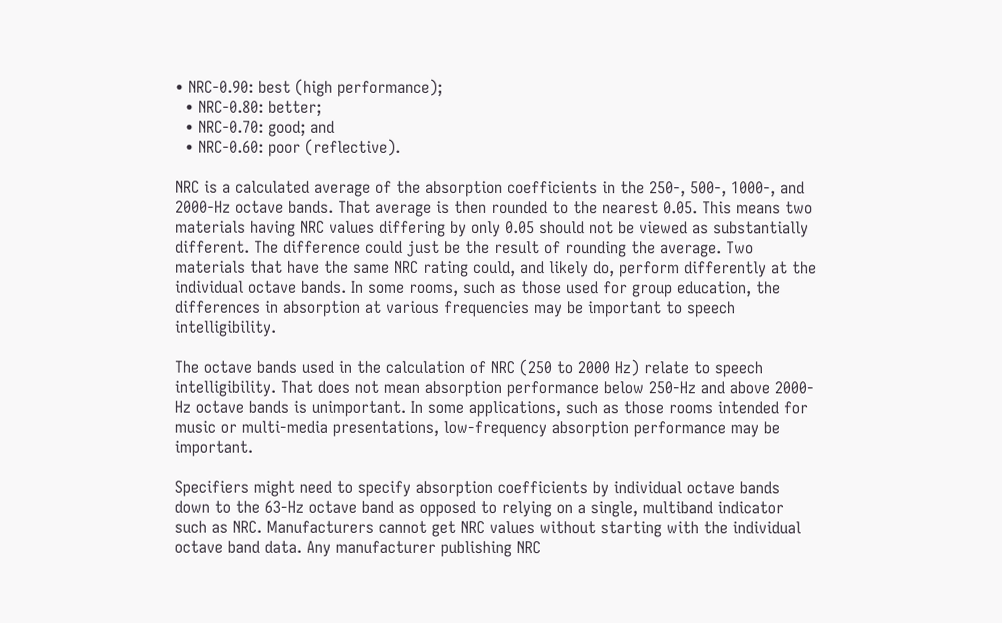• NRC-0.90: best (high performance);
  • NRC-0.80: better;
  • NRC-0.70: good; and
  • NRC-0.60: poor (reflective).

NRC is a calculated average of the absorption coefficients in the 250-, 500-, 1000-, and 2000-Hz octave bands. That average is then rounded to the nearest 0.05. This means two materials having NRC values differing by only 0.05 should not be viewed as substantially different. The difference could just be the result of rounding the average. Two materials that have the same NRC rating could, and likely do, perform differently at the individual octave bands. In some rooms, such as those used for group education, the differences in absorption at various frequencies may be important to speech intelligibility.

The octave bands used in the calculation of NRC (250 to 2000 Hz) relate to speech intelligibility. That does not mean absorption performance below 250-Hz and above 2000-Hz octave bands is unimportant. In some applications, such as those rooms intended for music or multi-media presentations, low-frequency absorption performance may be important.

Specifiers might need to specify absorption coefficients by individual octave bands down to the 63-Hz octave band as opposed to relying on a single, multiband indicator such as NRC. Manufacturers cannot get NRC values without starting with the individual octave band data. Any manufacturer publishing NRC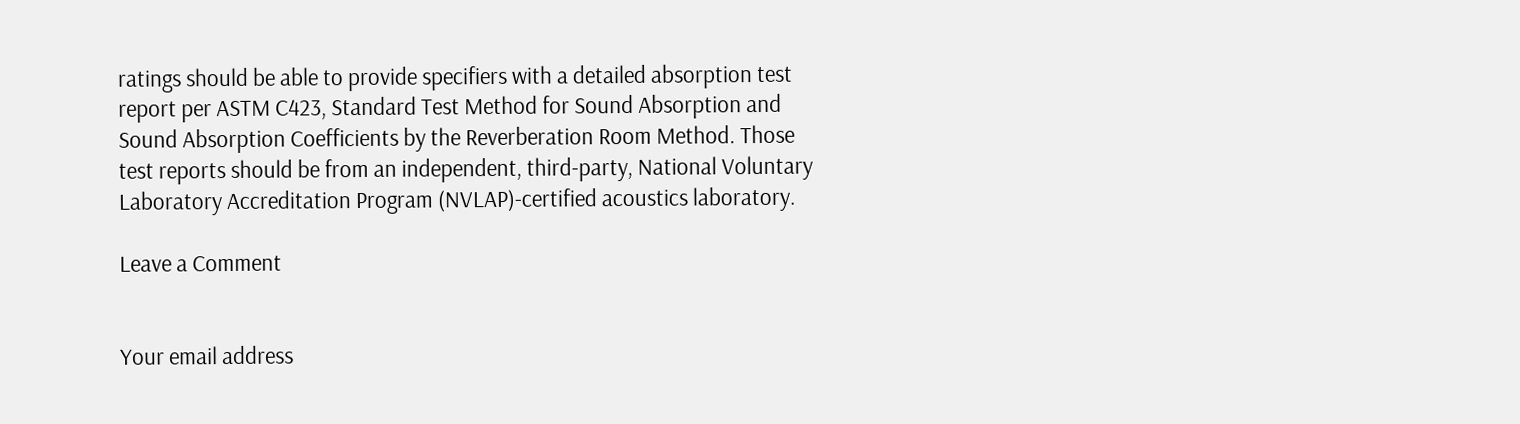ratings should be able to provide specifiers with a detailed absorption test report per ASTM C423, Standard Test Method for Sound Absorption and Sound Absorption Coefficients by the Reverberation Room Method. Those test reports should be from an independent, third-party, National Voluntary Laboratory Accreditation Program (NVLAP)-certified acoustics laboratory.

Leave a Comment


Your email address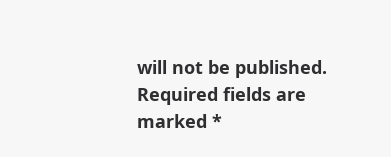will not be published. Required fields are marked *